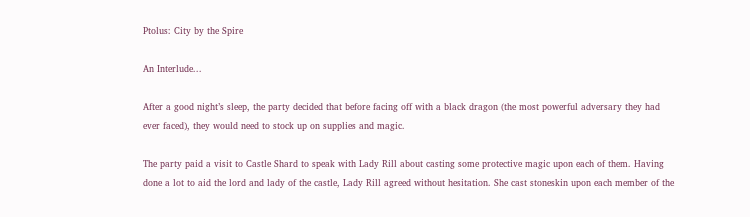Ptolus: City by the Spire

An Interlude...

After a good night’s sleep, the party decided that before facing off with a black dragon (the most powerful adversary they had ever faced), they would need to stock up on supplies and magic.

The party paid a visit to Castle Shard to speak with Lady Rill about casting some protective magic upon each of them. Having done a lot to aid the lord and lady of the castle, Lady Rill agreed without hesitation. She cast stoneskin upon each member of the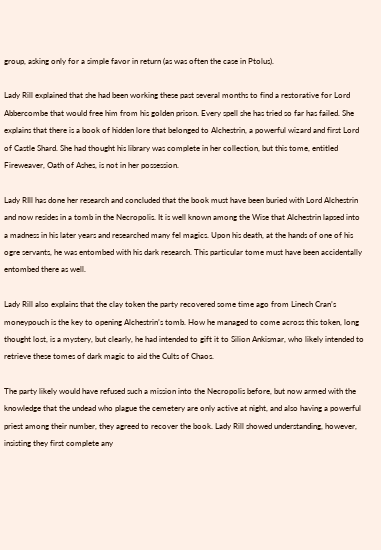group, asking only for a simple favor in return (as was often the case in Ptolus).

Lady Rill explained that she had been working these past several months to find a restorative for Lord Abbercombe that would free him from his golden prison. Every spell she has tried so far has failed. She explains that there is a book of hidden lore that belonged to Alchestrin, a powerful wizard and first Lord of Castle Shard. She had thought his library was complete in her collection, but this tome, entitled Fireweaver, Oath of Ashes, is not in her possession.

Lady RIll has done her research and concluded that the book must have been buried with Lord Alchestrin and now resides in a tomb in the Necropolis. It is well known among the Wise that Alchestrin lapsed into a madness in his later years and researched many fel magics. Upon his death, at the hands of one of his ogre servants, he was entombed with his dark research. This particular tome must have been accidentally entombed there as well.

Lady Rill also explains that the clay token the party recovered some time ago from Linech Cran’s moneypouch is the key to opening Alchestrin’s tomb. How he managed to come across this token, long thought lost, is a mystery, but clearly, he had intended to gift it to Silion Ankismar, who likely intended to retrieve these tomes of dark magic to aid the Cults of Chaos.

The party likely would have refused such a mission into the Necropolis before, but now armed with the knowledge that the undead who plague the cemetery are only active at night, and also having a powerful priest among their number, they agreed to recover the book. Lady Rill showed understanding, however, insisting they first complete any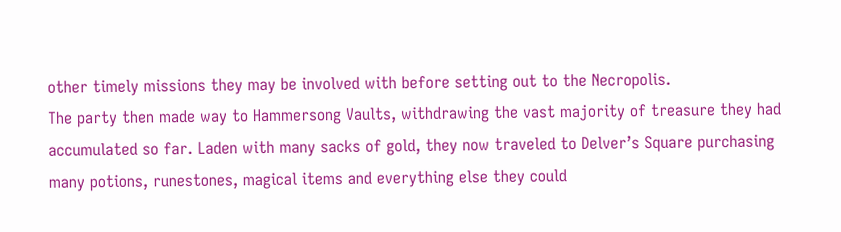other timely missions they may be involved with before setting out to the Necropolis.
The party then made way to Hammersong Vaults, withdrawing the vast majority of treasure they had accumulated so far. Laden with many sacks of gold, they now traveled to Delver’s Square purchasing many potions, runestones, magical items and everything else they could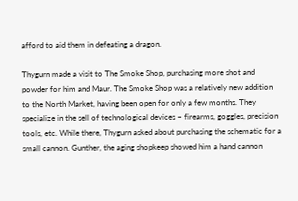afford to aid them in defeating a dragon.

Thygurn made a visit to The Smoke Shop, purchasing more shot and powder for him and Maur. The Smoke Shop was a relatively new addition to the North Market, having been open for only a few months. They specialize in the sell of technological devices – firearms, goggles, precision tools, etc. While there, Thygurn asked about purchasing the schematic for a small cannon. Gunther, the aging shopkeep showed him a hand cannon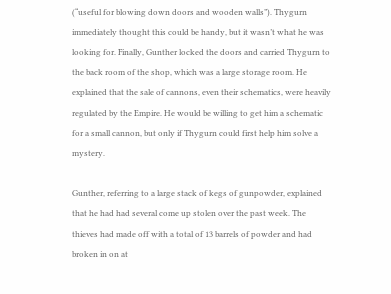(“useful for blowing down doors and wooden walls”). Thygurn immediately thought this could be handy, but it wasn’t what he was looking for. Finally, Gunther locked the doors and carried Thygurn to the back room of the shop, which was a large storage room. He explained that the sale of cannons, even their schematics, were heavily regulated by the Empire. He would be willing to get him a schematic for a small cannon, but only if Thygurn could first help him solve a mystery.

Gunther, referring to a large stack of kegs of gunpowder, explained that he had had several come up stolen over the past week. The thieves had made off with a total of 13 barrels of powder and had broken in on at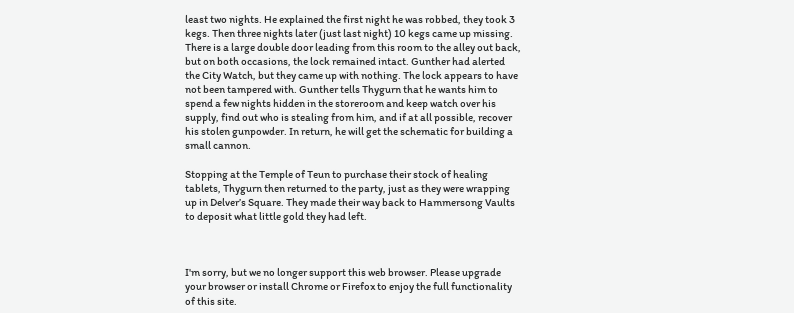least two nights. He explained the first night he was robbed, they took 3 kegs. Then three nights later (just last night) 10 kegs came up missing. There is a large double door leading from this room to the alley out back, but on both occasions, the lock remained intact. Gunther had alerted the City Watch, but they came up with nothing. The lock appears to have not been tampered with. Gunther tells Thygurn that he wants him to spend a few nights hidden in the storeroom and keep watch over his supply, find out who is stealing from him, and if at all possible, recover his stolen gunpowder. In return, he will get the schematic for building a small cannon.

Stopping at the Temple of Teun to purchase their stock of healing tablets, Thygurn then returned to the party, just as they were wrapping up in Delver’s Square. They made their way back to Hammersong Vaults to deposit what little gold they had left.



I'm sorry, but we no longer support this web browser. Please upgrade your browser or install Chrome or Firefox to enjoy the full functionality of this site.